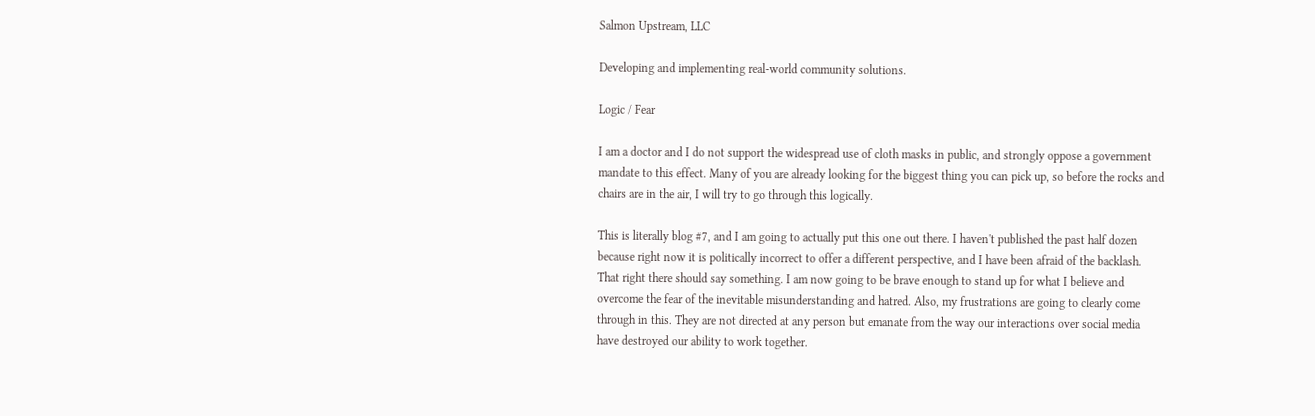Salmon Upstream, LLC

Developing and implementing real-world community solutions.

Logic / Fear

I am a doctor and I do not support the widespread use of cloth masks in public, and strongly oppose a government mandate to this effect. Many of you are already looking for the biggest thing you can pick up, so before the rocks and chairs are in the air, I will try to go through this logically.

This is literally blog #7, and I am going to actually put this one out there. I haven't published the past half dozen because right now it is politically incorrect to offer a different perspective, and I have been afraid of the backlash. That right there should say something. I am now going to be brave enough to stand up for what I believe and overcome the fear of the inevitable misunderstanding and hatred. Also, my frustrations are going to clearly come through in this. They are not directed at any person but emanate from the way our interactions over social media have destroyed our ability to work together.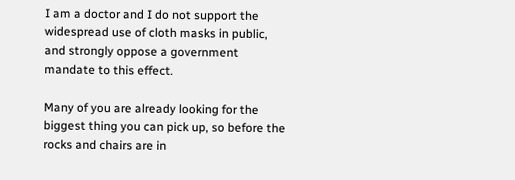I am a doctor and I do not support the widespread use of cloth masks in public, and strongly oppose a government mandate to this effect.

Many of you are already looking for the biggest thing you can pick up, so before the rocks and chairs are in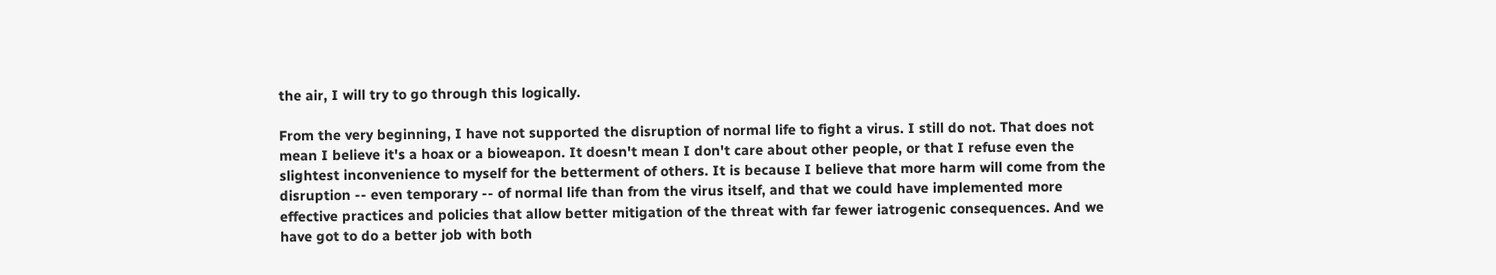the air, I will try to go through this logically.

From the very beginning, I have not supported the disruption of normal life to fight a virus. I still do not. That does not mean I believe it's a hoax or a bioweapon. It doesn't mean I don't care about other people, or that I refuse even the slightest inconvenience to myself for the betterment of others. It is because I believe that more harm will come from the disruption -- even temporary -- of normal life than from the virus itself, and that we could have implemented more effective practices and policies that allow better mitigation of the threat with far fewer iatrogenic consequences. And we have got to do a better job with both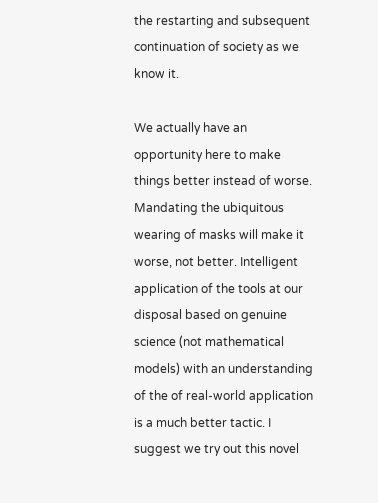the restarting and subsequent continuation of society as we know it.

We actually have an opportunity here to make things better instead of worse. Mandating the ubiquitous wearing of masks will make it worse, not better. Intelligent application of the tools at our disposal based on genuine science (not mathematical models) with an understanding of the of real-world application is a much better tactic. I suggest we try out this novel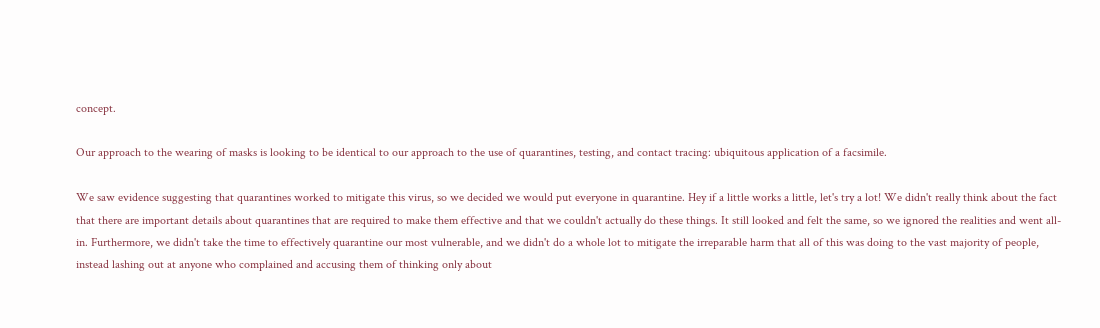concept.

Our approach to the wearing of masks is looking to be identical to our approach to the use of quarantines, testing, and contact tracing: ubiquitous application of a facsimile.

We saw evidence suggesting that quarantines worked to mitigate this virus, so we decided we would put everyone in quarantine. Hey if a little works a little, let's try a lot! We didn't really think about the fact that there are important details about quarantines that are required to make them effective and that we couldn't actually do these things. It still looked and felt the same, so we ignored the realities and went all-in. Furthermore, we didn't take the time to effectively quarantine our most vulnerable, and we didn't do a whole lot to mitigate the irreparable harm that all of this was doing to the vast majority of people, instead lashing out at anyone who complained and accusing them of thinking only about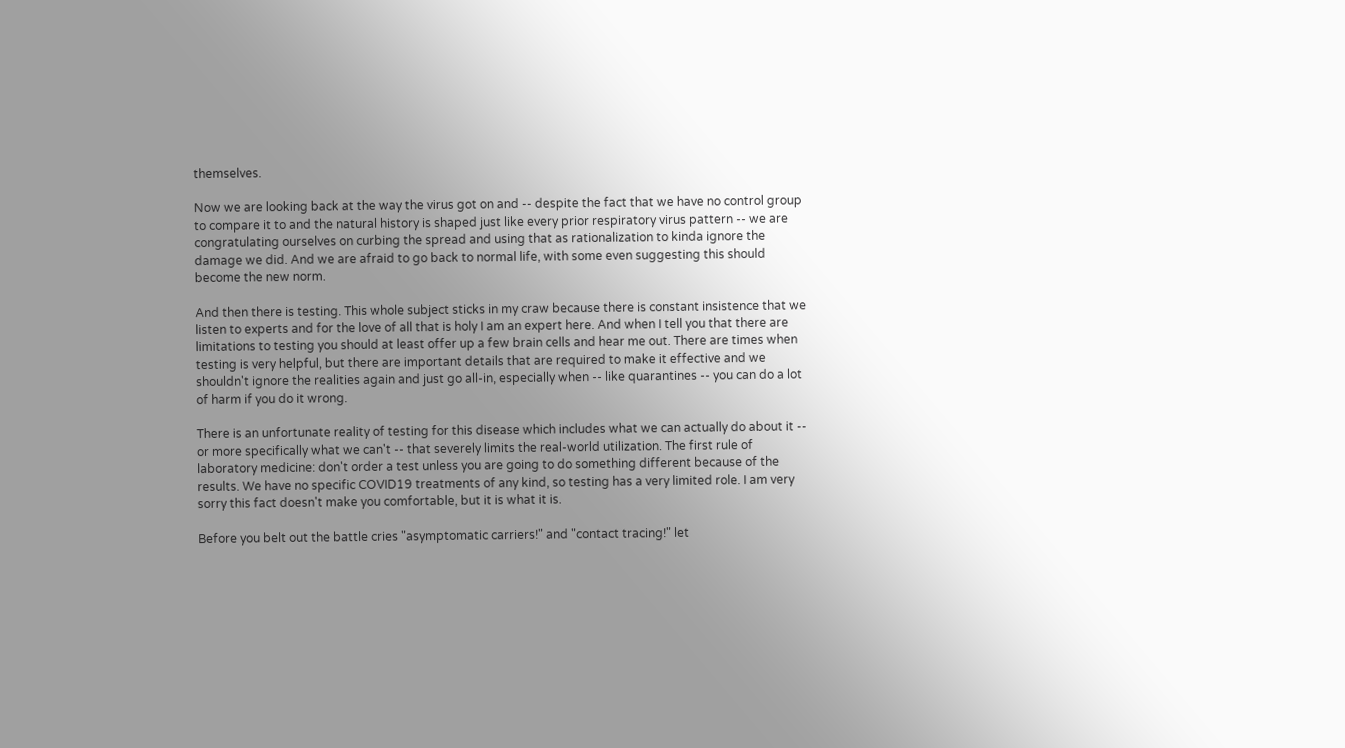themselves.

Now we are looking back at the way the virus got on and -- despite the fact that we have no control group to compare it to and the natural history is shaped just like every prior respiratory virus pattern -- we are congratulating ourselves on curbing the spread and using that as rationalization to kinda ignore the damage we did. And we are afraid to go back to normal life, with some even suggesting this should become the new norm.

And then there is testing. This whole subject sticks in my craw because there is constant insistence that we listen to experts and for the love of all that is holy I am an expert here. And when I tell you that there are limitations to testing you should at least offer up a few brain cells and hear me out. There are times when testing is very helpful, but there are important details that are required to make it effective and we shouldn't ignore the realities again and just go all-in, especially when -- like quarantines -- you can do a lot of harm if you do it wrong.

There is an unfortunate reality of testing for this disease which includes what we can actually do about it -- or more specifically what we can't -- that severely limits the real-world utilization. The first rule of laboratory medicine: don't order a test unless you are going to do something different because of the results. We have no specific COVID19 treatments of any kind, so testing has a very limited role. I am very sorry this fact doesn't make you comfortable, but it is what it is.

Before you belt out the battle cries "asymptomatic carriers!" and "contact tracing!" let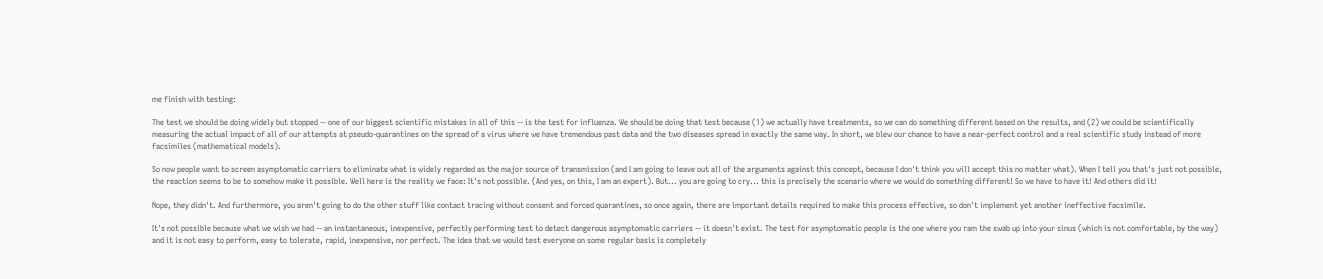me finish with testing:

The test we should be doing widely but stopped -- one of our biggest scientific mistakes in all of this -- is the test for influenza. We should be doing that test because (1) we actually have treatments, so we can do something different based on the results, and (2) we could be scientifically measuring the actual impact of all of our attempts at pseudo-quarantines on the spread of a virus where we have tremendous past data and the two diseases spread in exactly the same way. In short, we blew our chance to have a near-perfect control and a real scientific study instead of more facsimiles (mathematical models).

So now people want to screen asymptomatic carriers to eliminate what is widely regarded as the major source of transmission (and I am going to leave out all of the arguments against this concept, because I don't think you will accept this no matter what). When I tell you that's just not possible, the reaction seems to be to somehow make it possible. Well here is the reality we face: It's not possible. (And yes, on this, I am an expert). But... you are going to cry... this is precisely the scenario where we would do something different! So we have to have it! And others did it!

Nope, they didn't. And furthermore, you aren't going to do the other stuff like contact tracing without consent and forced quarantines, so once again, there are important details required to make this process effective, so don't implement yet another ineffective facsimile.

It's not possible because what we wish we had -- an instantaneous, inexpensive, perfectly performing test to detect dangerous asymptomatic carriers -- it doesn't exist. The test for asymptomatic people is the one where you ram the swab up into your sinus (which is not comfortable, by the way) and it is not easy to perform, easy to tolerate, rapid, inexpensive, nor perfect. The idea that we would test everyone on some regular basis is completely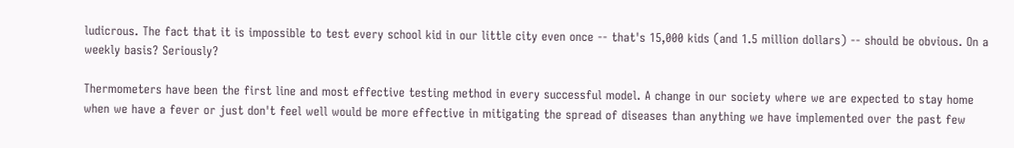ludicrous. The fact that it is impossible to test every school kid in our little city even once -- that's 15,000 kids (and 1.5 million dollars) -- should be obvious. On a weekly basis? Seriously?

Thermometers have been the first line and most effective testing method in every successful model. A change in our society where we are expected to stay home when we have a fever or just don't feel well would be more effective in mitigating the spread of diseases than anything we have implemented over the past few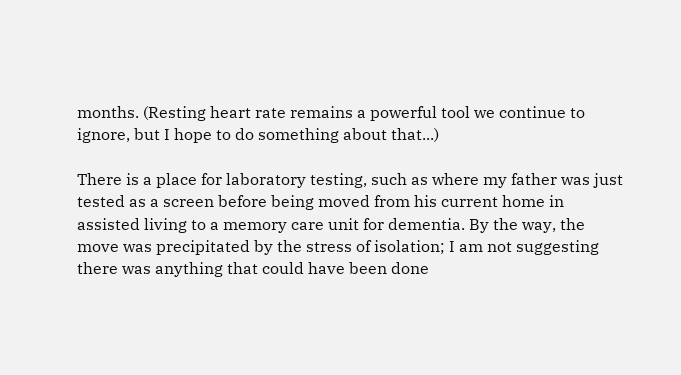months. (Resting heart rate remains a powerful tool we continue to ignore, but I hope to do something about that...)

There is a place for laboratory testing, such as where my father was just tested as a screen before being moved from his current home in assisted living to a memory care unit for dementia. By the way, the move was precipitated by the stress of isolation; I am not suggesting there was anything that could have been done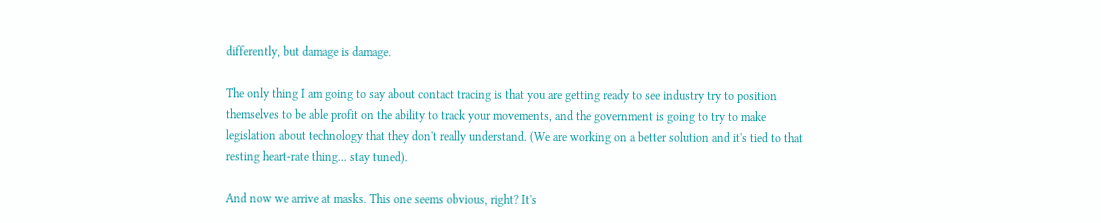differently, but damage is damage.

The only thing I am going to say about contact tracing is that you are getting ready to see industry try to position themselves to be able profit on the ability to track your movements, and the government is going to try to make legislation about technology that they don't really understand. (We are working on a better solution and it's tied to that resting heart-rate thing... stay tuned).

And now we arrive at masks. This one seems obvious, right? It's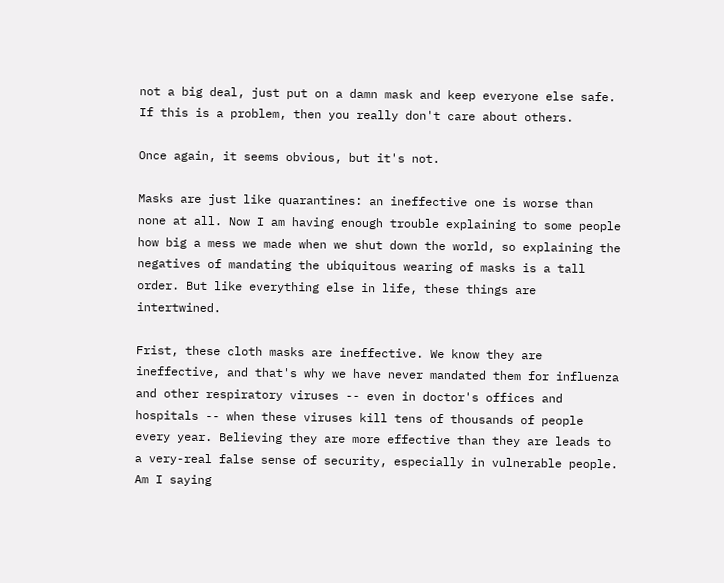not a big deal, just put on a damn mask and keep everyone else safe. If this is a problem, then you really don't care about others.

Once again, it seems obvious, but it's not.

Masks are just like quarantines: an ineffective one is worse than none at all. Now I am having enough trouble explaining to some people how big a mess we made when we shut down the world, so explaining the negatives of mandating the ubiquitous wearing of masks is a tall order. But like everything else in life, these things are intertwined.

Frist, these cloth masks are ineffective. We know they are ineffective, and that's why we have never mandated them for influenza and other respiratory viruses -- even in doctor's offices and hospitals -- when these viruses kill tens of thousands of people every year. Believing they are more effective than they are leads to a very-real false sense of security, especially in vulnerable people. Am I saying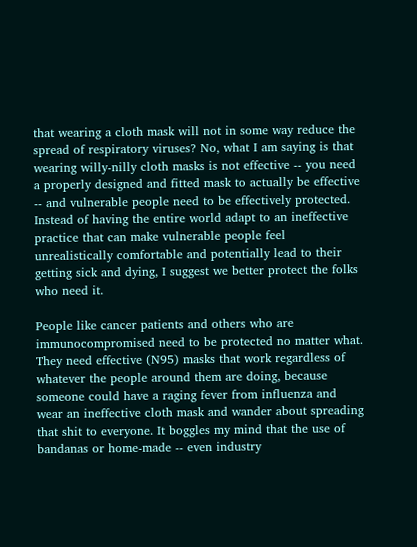that wearing a cloth mask will not in some way reduce the spread of respiratory viruses? No, what I am saying is that wearing willy-nilly cloth masks is not effective -- you need a properly designed and fitted mask to actually be effective -- and vulnerable people need to be effectively protected. Instead of having the entire world adapt to an ineffective practice that can make vulnerable people feel unrealistically comfortable and potentially lead to their getting sick and dying, I suggest we better protect the folks who need it.

People like cancer patients and others who are immunocompromised need to be protected no matter what. They need effective (N95) masks that work regardless of whatever the people around them are doing, because someone could have a raging fever from influenza and wear an ineffective cloth mask and wander about spreading that shit to everyone. It boggles my mind that the use of bandanas or home-made -- even industry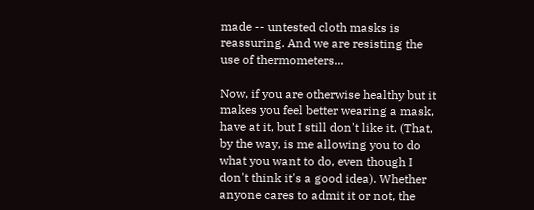made -- untested cloth masks is reassuring. And we are resisting the use of thermometers...

Now, if you are otherwise healthy but it makes you feel better wearing a mask, have at it, but I still don't like it. (That, by the way, is me allowing you to do what you want to do, even though I don't think it's a good idea). Whether anyone cares to admit it or not, the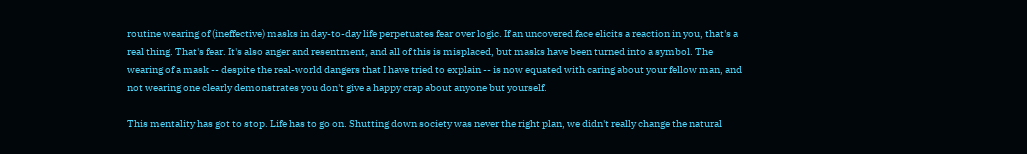routine wearing of (ineffective) masks in day-to-day life perpetuates fear over logic. If an uncovered face elicits a reaction in you, that's a real thing. That's fear. It's also anger and resentment, and all of this is misplaced, but masks have been turned into a symbol. The wearing of a mask -- despite the real-world dangers that I have tried to explain -- is now equated with caring about your fellow man, and not wearing one clearly demonstrates you don't give a happy crap about anyone but yourself.

This mentality has got to stop. Life has to go on. Shutting down society was never the right plan, we didn't really change the natural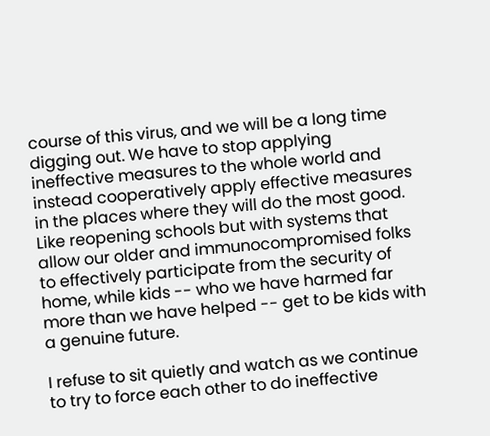course of this virus, and we will be a long time digging out. We have to stop applying ineffective measures to the whole world and instead cooperatively apply effective measures in the places where they will do the most good. Like reopening schools but with systems that allow our older and immunocompromised folks to effectively participate from the security of home, while kids -- who we have harmed far more than we have helped -- get to be kids with a genuine future.

I refuse to sit quietly and watch as we continue to try to force each other to do ineffective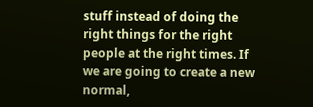stuff instead of doing the right things for the right people at the right times. If we are going to create a new normal,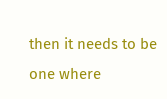then it needs to be one where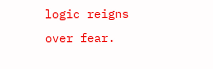logic reigns over fear.